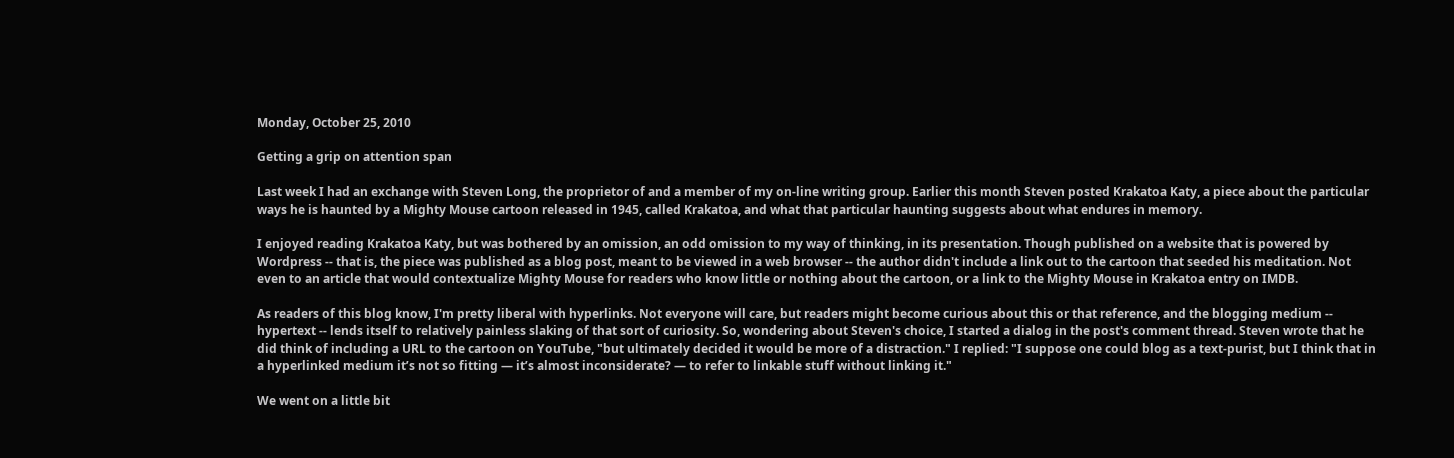Monday, October 25, 2010

Getting a grip on attention span

Last week I had an exchange with Steven Long, the proprietor of and a member of my on-line writing group. Earlier this month Steven posted Krakatoa Katy, a piece about the particular ways he is haunted by a Mighty Mouse cartoon released in 1945, called Krakatoa, and what that particular haunting suggests about what endures in memory.

I enjoyed reading Krakatoa Katy, but was bothered by an omission, an odd omission to my way of thinking, in its presentation. Though published on a website that is powered by Wordpress -- that is, the piece was published as a blog post, meant to be viewed in a web browser -- the author didn't include a link out to the cartoon that seeded his meditation. Not even to an article that would contextualize Mighty Mouse for readers who know little or nothing about the cartoon, or a link to the Mighty Mouse in Krakatoa entry on IMDB.

As readers of this blog know, I'm pretty liberal with hyperlinks. Not everyone will care, but readers might become curious about this or that reference, and the blogging medium -- hypertext -- lends itself to relatively painless slaking of that sort of curiosity. So, wondering about Steven's choice, I started a dialog in the post's comment thread. Steven wrote that he did think of including a URL to the cartoon on YouTube, "but ultimately decided it would be more of a distraction." I replied: "I suppose one could blog as a text-purist, but I think that in a hyperlinked medium it’s not so fitting — it’s almost inconsiderate? — to refer to linkable stuff without linking it."

We went on a little bit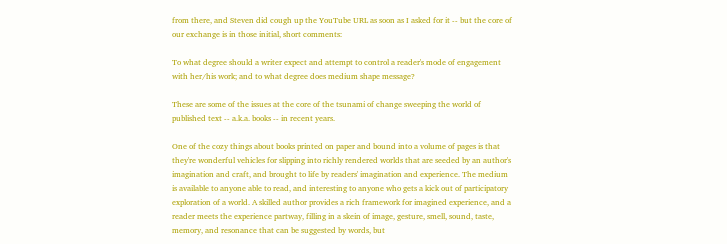from there, and Steven did cough up the YouTube URL as soon as I asked for it -- but the core of our exchange is in those initial, short comments:

To what degree should a writer expect and attempt to control a reader's mode of engagement with her/his work; and to what degree does medium shape message?

These are some of the issues at the core of the tsunami of change sweeping the world of published text -- a.k.a. books -- in recent years.

One of the cozy things about books printed on paper and bound into a volume of pages is that they're wonderful vehicles for slipping into richly rendered worlds that are seeded by an author's imagination and craft, and brought to life by readers' imagination and experience. The medium is available to anyone able to read, and interesting to anyone who gets a kick out of participatory exploration of a world. A skilled author provides a rich framework for imagined experience, and a reader meets the experience partway, filling in a skein of image, gesture, smell, sound, taste, memory, and resonance that can be suggested by words, but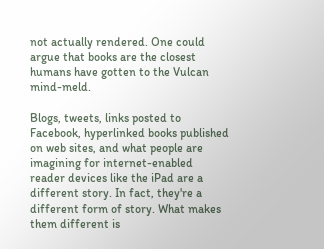not actually rendered. One could argue that books are the closest humans have gotten to the Vulcan mind-meld.

Blogs, tweets, links posted to Facebook, hyperlinked books published on web sites, and what people are imagining for internet-enabled reader devices like the iPad are a different story. In fact, they're a different form of story. What makes them different is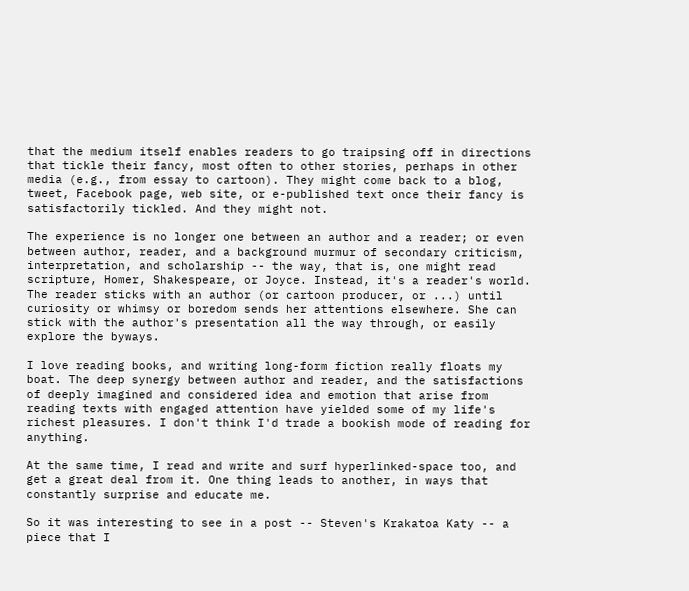that the medium itself enables readers to go traipsing off in directions that tickle their fancy, most often to other stories, perhaps in other media (e.g., from essay to cartoon). They might come back to a blog, tweet, Facebook page, web site, or e-published text once their fancy is satisfactorily tickled. And they might not.

The experience is no longer one between an author and a reader; or even between author, reader, and a background murmur of secondary criticism, interpretation, and scholarship -- the way, that is, one might read scripture, Homer, Shakespeare, or Joyce. Instead, it's a reader's world. The reader sticks with an author (or cartoon producer, or ...) until curiosity or whimsy or boredom sends her attentions elsewhere. She can stick with the author's presentation all the way through, or easily explore the byways.

I love reading books, and writing long-form fiction really floats my boat. The deep synergy between author and reader, and the satisfactions of deeply imagined and considered idea and emotion that arise from reading texts with engaged attention have yielded some of my life's richest pleasures. I don't think I'd trade a bookish mode of reading for anything.

At the same time, I read and write and surf hyperlinked-space too, and get a great deal from it. One thing leads to another, in ways that constantly surprise and educate me.

So it was interesting to see in a post -- Steven's Krakatoa Katy -- a piece that I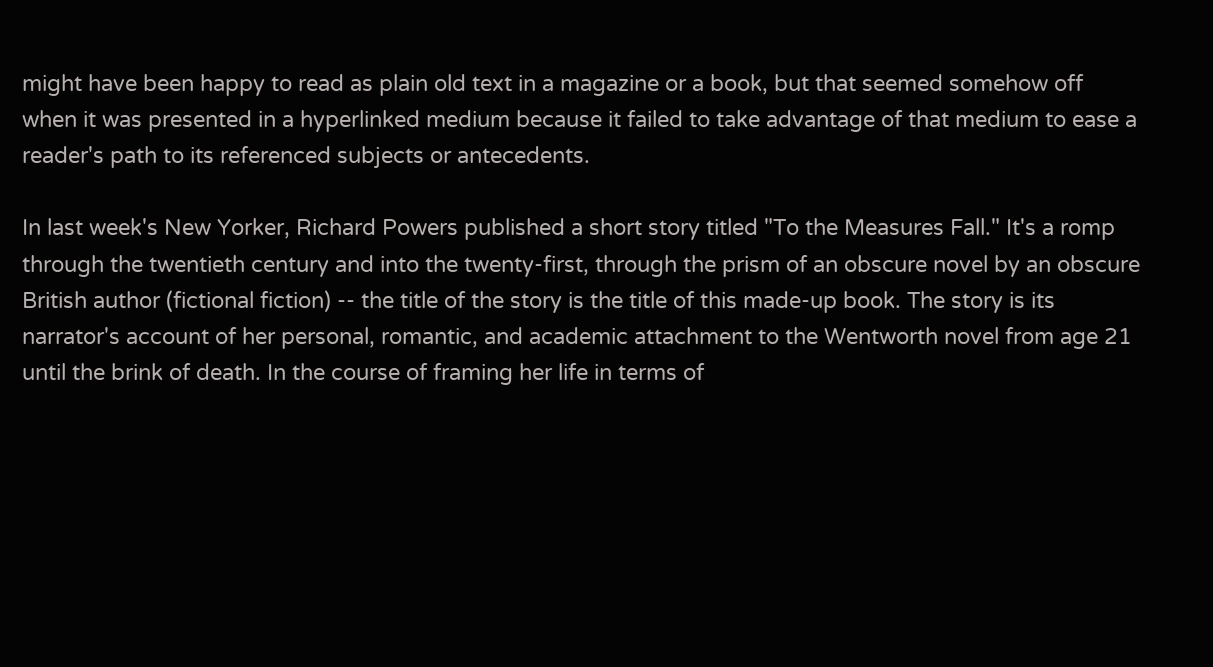might have been happy to read as plain old text in a magazine or a book, but that seemed somehow off when it was presented in a hyperlinked medium because it failed to take advantage of that medium to ease a reader's path to its referenced subjects or antecedents.

In last week's New Yorker, Richard Powers published a short story titled "To the Measures Fall." It's a romp through the twentieth century and into the twenty-first, through the prism of an obscure novel by an obscure British author (fictional fiction) -- the title of the story is the title of this made-up book. The story is its narrator's account of her personal, romantic, and academic attachment to the Wentworth novel from age 21 until the brink of death. In the course of framing her life in terms of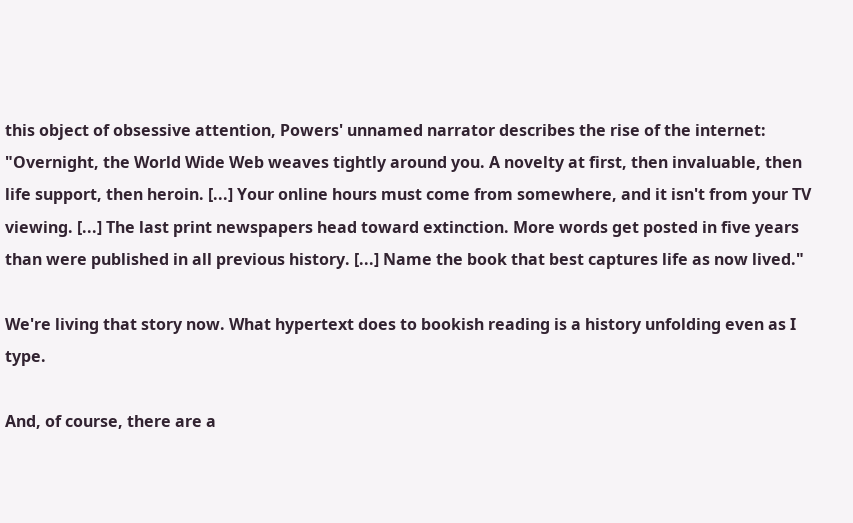this object of obsessive attention, Powers' unnamed narrator describes the rise of the internet: "Overnight, the World Wide Web weaves tightly around you. A novelty at first, then invaluable, then life support, then heroin. [...] Your online hours must come from somewhere, and it isn't from your TV viewing. [...] The last print newspapers head toward extinction. More words get posted in five years than were published in all previous history. [...] Name the book that best captures life as now lived."

We're living that story now. What hypertext does to bookish reading is a history unfolding even as I type.

And, of course, there are a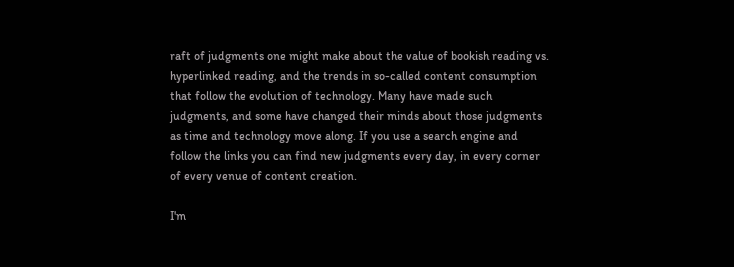raft of judgments one might make about the value of bookish reading vs. hyperlinked reading, and the trends in so-called content consumption that follow the evolution of technology. Many have made such judgments, and some have changed their minds about those judgments as time and technology move along. If you use a search engine and follow the links you can find new judgments every day, in every corner of every venue of content creation.

I'm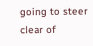going to steer clear of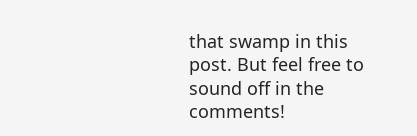that swamp in this post. But feel free to sound off in the comments!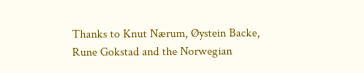Thanks to Knut Nærum, Øystein Backe, Rune Gokstad and the Norwegian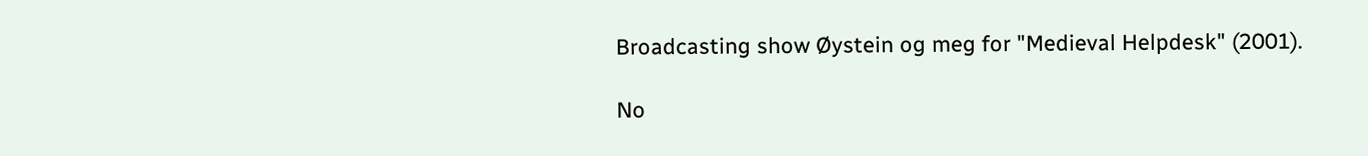Broadcasting show Øystein og meg for "Medieval Helpdesk" (2001).

No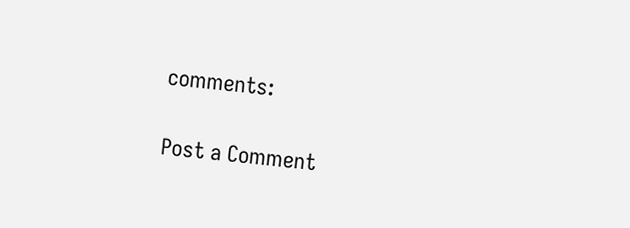comments:

Post a Comment